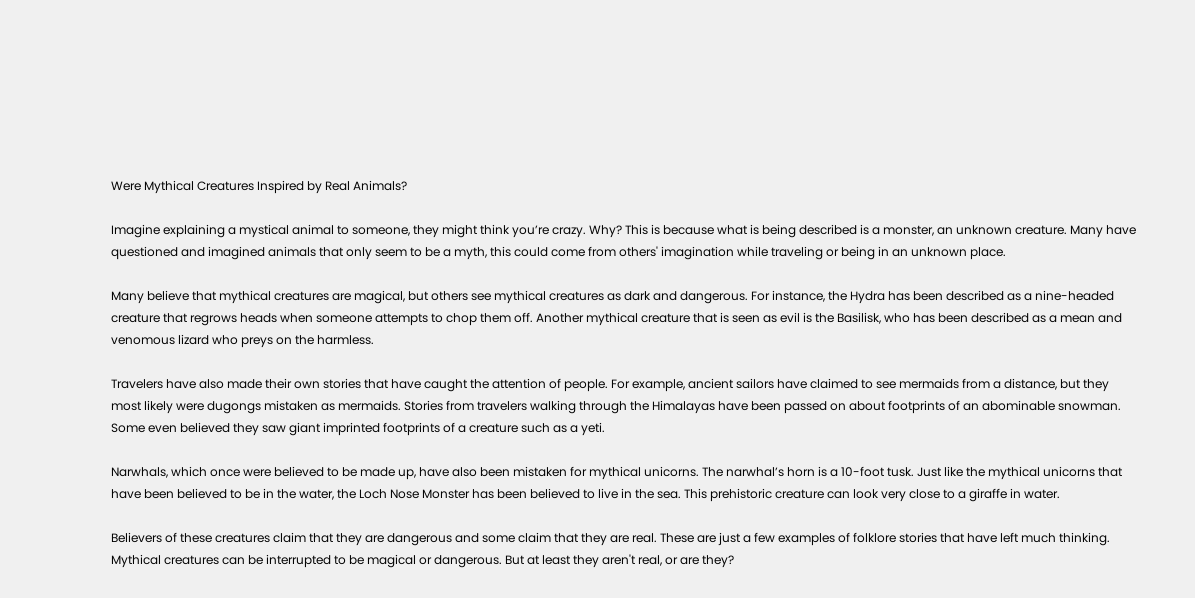Were Mythical Creatures Inspired by Real Animals?

Imagine explaining a mystical animal to someone, they might think you’re crazy. Why? This is because what is being described is a monster, an unknown creature. Many have questioned and imagined animals that only seem to be a myth, this could come from others' imagination while traveling or being in an unknown place.

Many believe that mythical creatures are magical, but others see mythical creatures as dark and dangerous. For instance, the Hydra has been described as a nine-headed creature that regrows heads when someone attempts to chop them off. Another mythical creature that is seen as evil is the Basilisk, who has been described as a mean and venomous lizard who preys on the harmless.

Travelers have also made their own stories that have caught the attention of people. For example, ancient sailors have claimed to see mermaids from a distance, but they most likely were dugongs mistaken as mermaids. Stories from travelers walking through the Himalayas have been passed on about footprints of an abominable snowman. Some even believed they saw giant imprinted footprints of a creature such as a yeti.

Narwhals, which once were believed to be made up, have also been mistaken for mythical unicorns. The narwhal’s horn is a 10-foot tusk. Just like the mythical unicorns that have been believed to be in the water, the Loch Nose Monster has been believed to live in the sea. This prehistoric creature can look very close to a giraffe in water.

Believers of these creatures claim that they are dangerous and some claim that they are real. These are just a few examples of folklore stories that have left much thinking. Mythical creatures can be interrupted to be magical or dangerous. But at least they aren't real, or are they?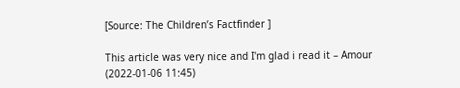[Source: The Children’s Factfinder ]

This article was very nice and I'm glad i read it – Amour (2022-01-06 11:45)